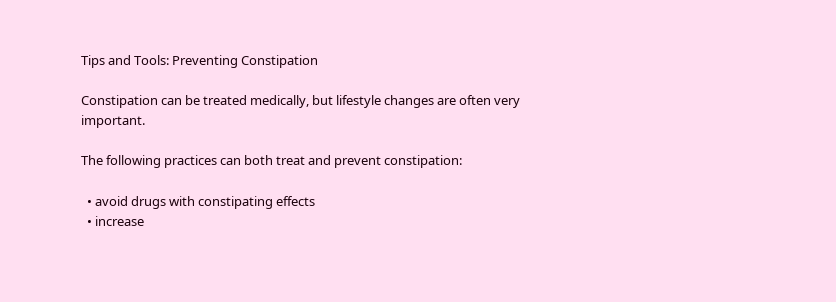Tips and Tools: Preventing Constipation

Constipation can be treated medically, but lifestyle changes are often very important.

The following practices can both treat and prevent constipation:

  • avoid drugs with constipating effects
  • increase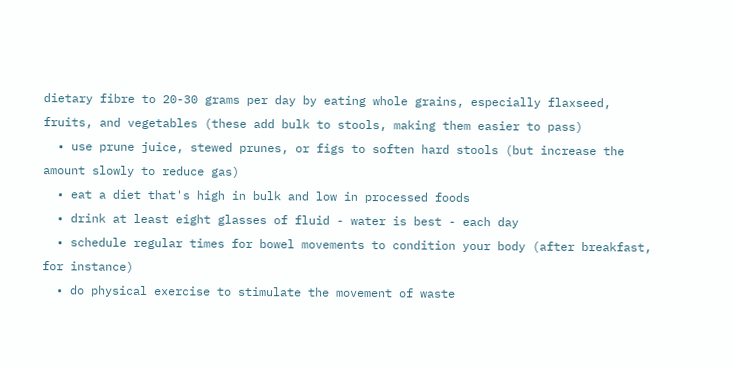dietary fibre to 20-30 grams per day by eating whole grains, especially flaxseed, fruits, and vegetables (these add bulk to stools, making them easier to pass)
  • use prune juice, stewed prunes, or figs to soften hard stools (but increase the amount slowly to reduce gas)
  • eat a diet that's high in bulk and low in processed foods
  • drink at least eight glasses of fluid - water is best - each day
  • schedule regular times for bowel movements to condition your body (after breakfast, for instance)
  • do physical exercise to stimulate the movement of waste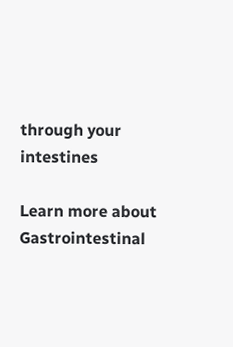through your intestines

Learn more about Gastrointestinal